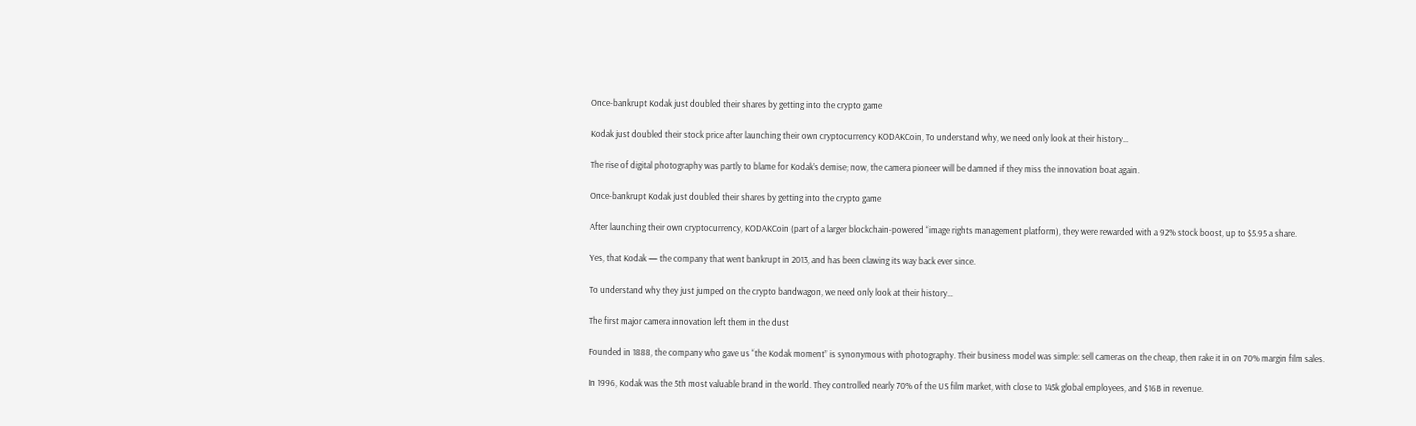Once-bankrupt Kodak just doubled their shares by getting into the crypto game

Kodak just doubled their stock price after launching their own cryptocurrency KODAKCoin, To understand why, we need only look at their history…

The rise of digital photography was partly to blame for Kodak’s demise; now, the camera pioneer will be damned if they miss the innovation boat again.

Once-bankrupt Kodak just doubled their shares by getting into the crypto game

After launching their own cryptocurrency, KODAKCoin (part of a larger blockchain-powered “image rights management platform), they were rewarded with a 92% stock boost, up to $5.95 a share.

Yes, that Kodak — the company that went bankrupt in 2013, and has been clawing its way back ever since.

To understand why they just jumped on the crypto bandwagon, we need only look at their history…

The first major camera innovation left them in the dust

Founded in 1888, the company who gave us “the Kodak moment” is synonymous with photography. Their business model was simple: sell cameras on the cheap, then rake it in on 70% margin film sales.

In 1996, Kodak was the 5th most valuable brand in the world. They controlled nearly 70% of the US film market, with close to 145k global employees, and $16B in revenue.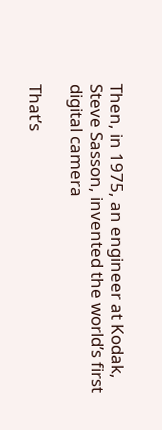Then, in 1975, an engineer at Kodak, Steve Sasson, invented the world’s first digital camera

That’s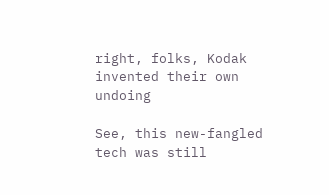right, folks, Kodak invented their own undoing

See, this new-fangled tech was still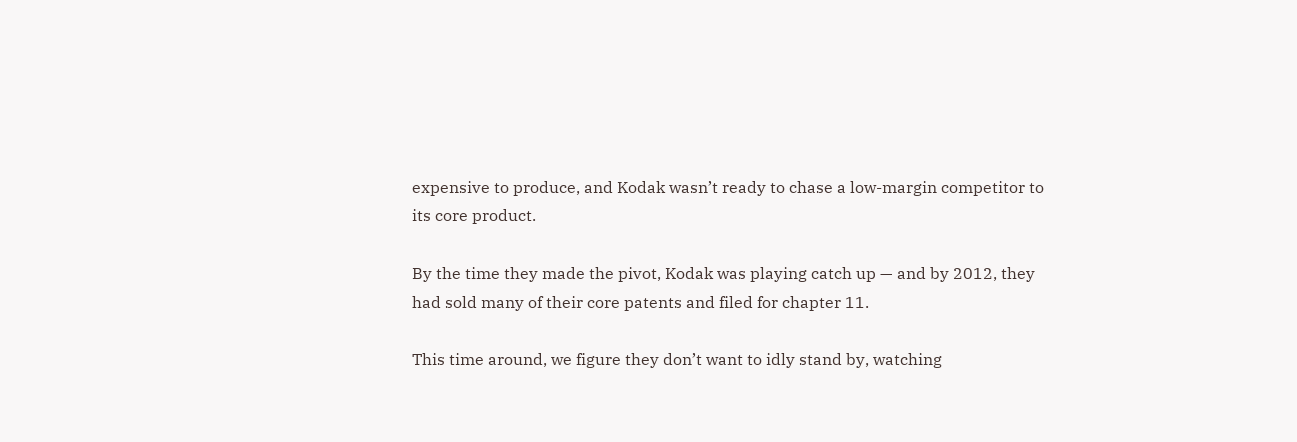expensive to produce, and Kodak wasn’t ready to chase a low-margin competitor to its core product.

By the time they made the pivot, Kodak was playing catch up — and by 2012, they had sold many of their core patents and filed for chapter 11.

This time around, we figure they don’t want to idly stand by, watching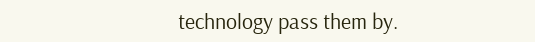technology pass them by.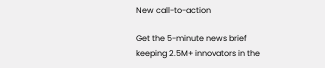New call-to-action

Get the 5-minute news brief keeping 2.5M+ innovators in the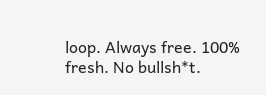loop. Always free. 100% fresh. No bullsh*t.